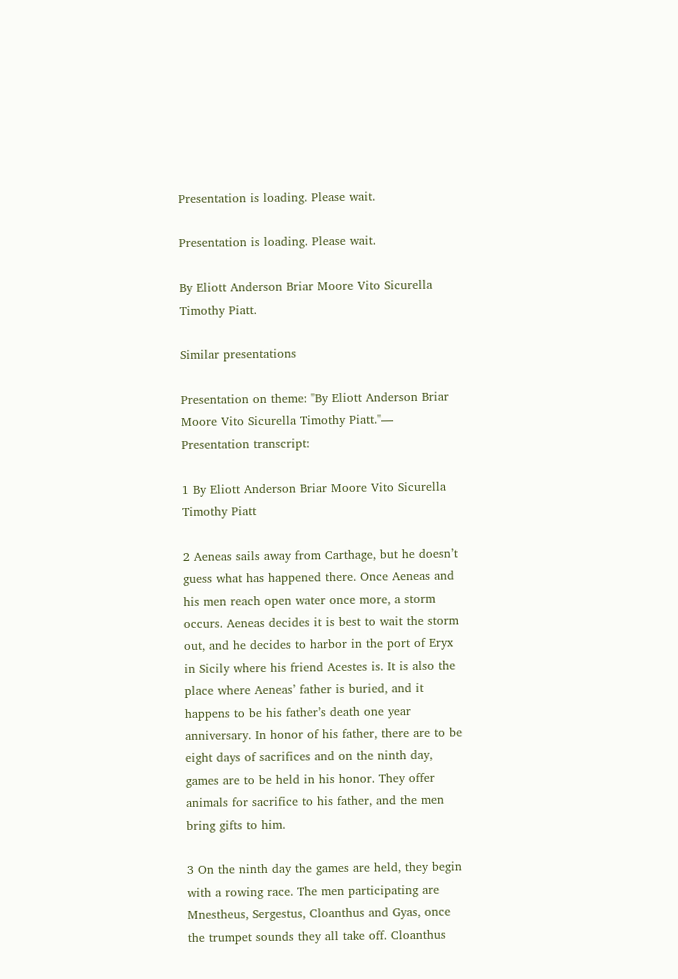Presentation is loading. Please wait.

Presentation is loading. Please wait.

By Eliott Anderson Briar Moore Vito Sicurella Timothy Piatt.

Similar presentations

Presentation on theme: "By Eliott Anderson Briar Moore Vito Sicurella Timothy Piatt."— Presentation transcript:

1 By Eliott Anderson Briar Moore Vito Sicurella Timothy Piatt

2 Aeneas sails away from Carthage, but he doesn’t guess what has happened there. Once Aeneas and his men reach open water once more, a storm occurs. Aeneas decides it is best to wait the storm out, and he decides to harbor in the port of Eryx in Sicily where his friend Acestes is. It is also the place where Aeneas’ father is buried, and it happens to be his father’s death one year anniversary. In honor of his father, there are to be eight days of sacrifices and on the ninth day, games are to be held in his honor. They offer animals for sacrifice to his father, and the men bring gifts to him.

3 On the ninth day the games are held, they begin with a rowing race. The men participating are Mnestheus, Sergestus, Cloanthus and Gyas, once the trumpet sounds they all take off. Cloanthus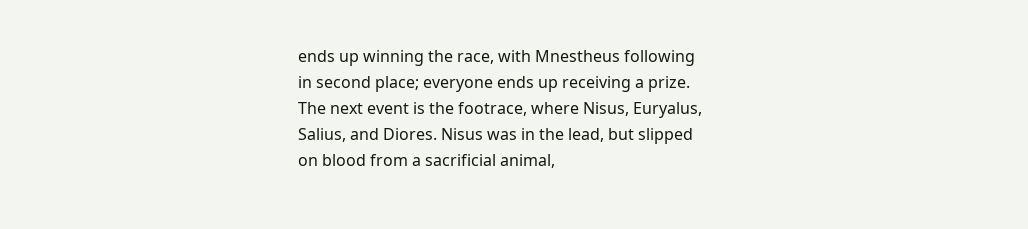ends up winning the race, with Mnestheus following in second place; everyone ends up receiving a prize. The next event is the footrace, where Nisus, Euryalus, Salius, and Diores. Nisus was in the lead, but slipped on blood from a sacrificial animal,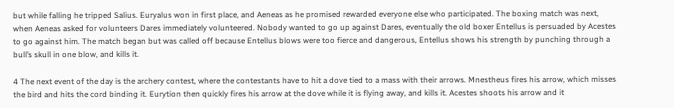but while falling he tripped Salius. Euryalus won in first place, and Aeneas as he promised rewarded everyone else who participated. The boxing match was next, when Aeneas asked for volunteers Dares immediately volunteered. Nobody wanted to go up against Dares, eventually the old boxer Entellus is persuaded by Acestes to go against him. The match began but was called off because Entellus blows were too fierce and dangerous, Entellus shows his strength by punching through a bull’s skull in one blow, and kills it.

4 The next event of the day is the archery contest, where the contestants have to hit a dove tied to a mass with their arrows. Mnestheus fires his arrow, which misses the bird and hits the cord binding it. Eurytion then quickly fires his arrow at the dove while it is flying away, and kills it. Acestes shoots his arrow and it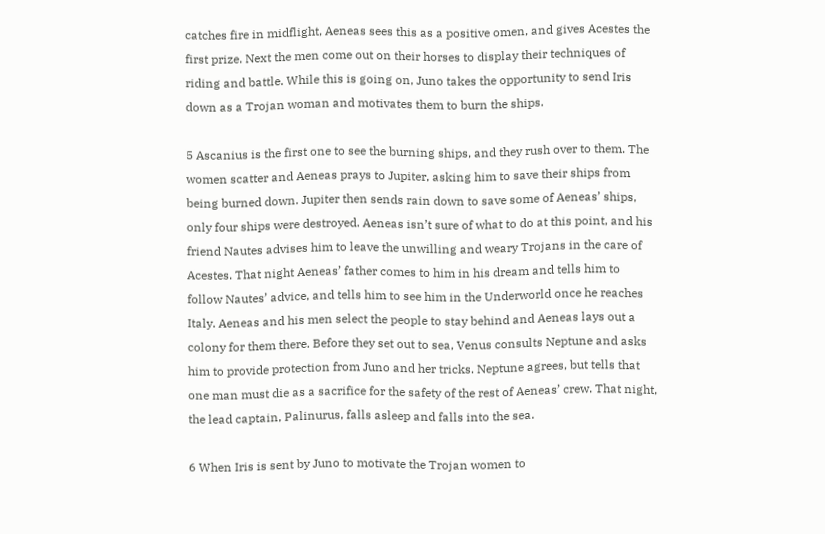catches fire in midflight, Aeneas sees this as a positive omen, and gives Acestes the first prize. Next the men come out on their horses to display their techniques of riding and battle. While this is going on, Juno takes the opportunity to send Iris down as a Trojan woman and motivates them to burn the ships.

5 Ascanius is the first one to see the burning ships, and they rush over to them. The women scatter and Aeneas prays to Jupiter, asking him to save their ships from being burned down. Jupiter then sends rain down to save some of Aeneas’ ships, only four ships were destroyed. Aeneas isn’t sure of what to do at this point, and his friend Nautes advises him to leave the unwilling and weary Trojans in the care of Acestes. That night Aeneas’ father comes to him in his dream and tells him to follow Nautes’ advice, and tells him to see him in the Underworld once he reaches Italy. Aeneas and his men select the people to stay behind and Aeneas lays out a colony for them there. Before they set out to sea, Venus consults Neptune and asks him to provide protection from Juno and her tricks. Neptune agrees, but tells that one man must die as a sacrifice for the safety of the rest of Aeneas’ crew. That night, the lead captain, Palinurus, falls asleep and falls into the sea.

6 When Iris is sent by Juno to motivate the Trojan women to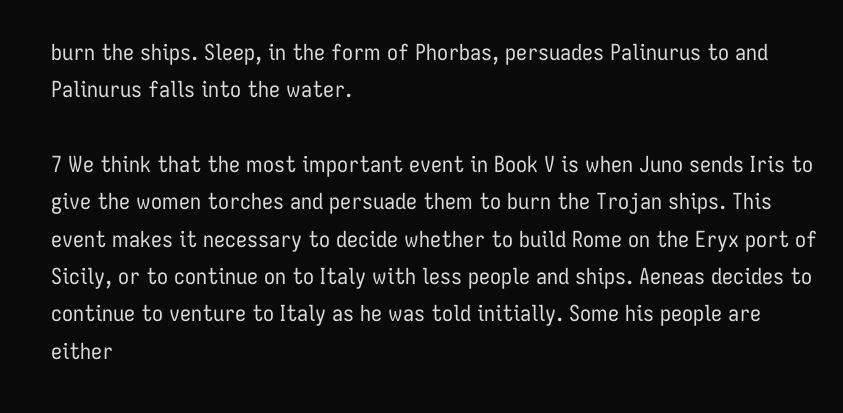burn the ships. Sleep, in the form of Phorbas, persuades Palinurus to and Palinurus falls into the water.

7 We think that the most important event in Book V is when Juno sends Iris to give the women torches and persuade them to burn the Trojan ships. This event makes it necessary to decide whether to build Rome on the Eryx port of Sicily, or to continue on to Italy with less people and ships. Aeneas decides to continue to venture to Italy as he was told initially. Some his people are either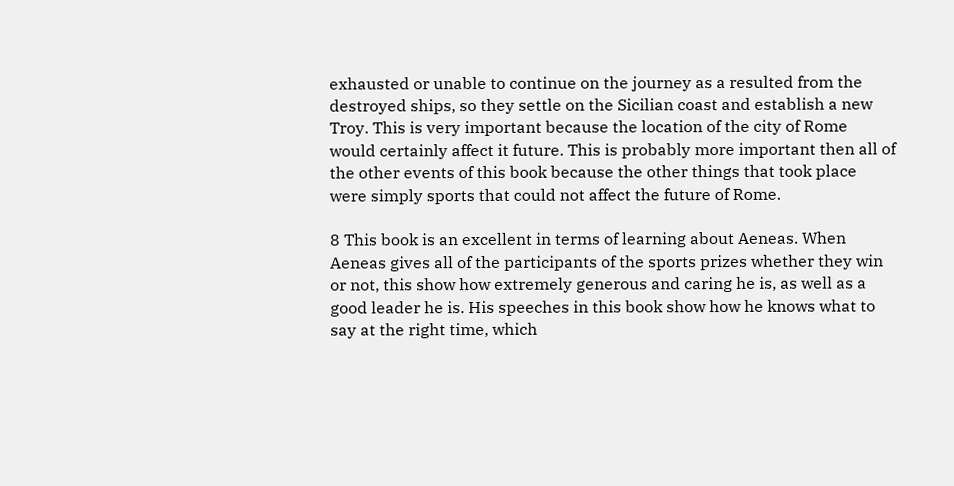exhausted or unable to continue on the journey as a resulted from the destroyed ships, so they settle on the Sicilian coast and establish a new Troy. This is very important because the location of the city of Rome would certainly affect it future. This is probably more important then all of the other events of this book because the other things that took place were simply sports that could not affect the future of Rome.

8 This book is an excellent in terms of learning about Aeneas. When Aeneas gives all of the participants of the sports prizes whether they win or not, this show how extremely generous and caring he is, as well as a good leader he is. His speeches in this book show how he knows what to say at the right time, which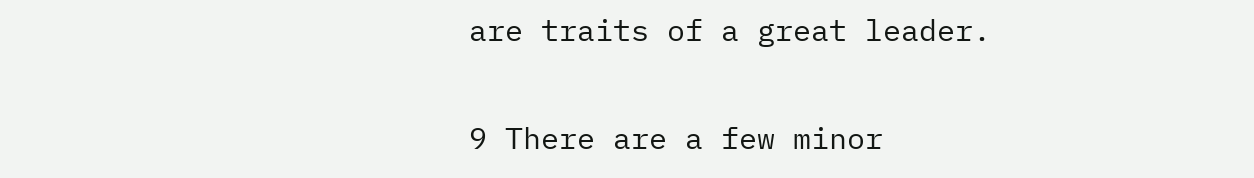are traits of a great leader.

9 There are a few minor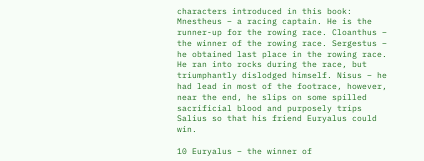characters introduced in this book: Mnestheus – a racing captain. He is the runner-up for the rowing race. Cloanthus – the winner of the rowing race. Sergestus – he obtained last place in the rowing race. He ran into rocks during the race, but triumphantly dislodged himself. Nisus – he had lead in most of the footrace, however, near the end, he slips on some spilled sacrificial blood and purposely trips Salius so that his friend Euryalus could win.

10 Euryalus – the winner of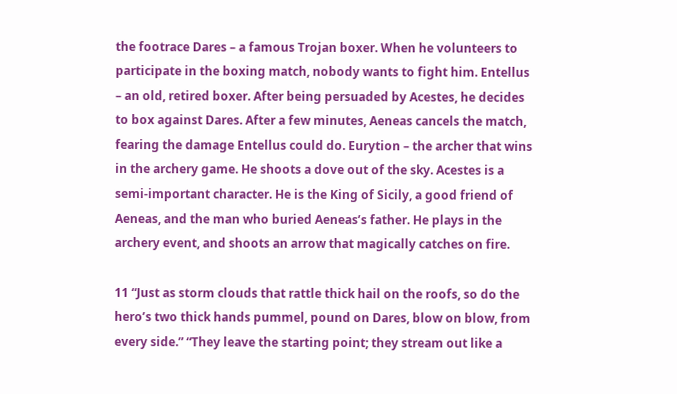the footrace Dares – a famous Trojan boxer. When he volunteers to participate in the boxing match, nobody wants to fight him. Entellus – an old, retired boxer. After being persuaded by Acestes, he decides to box against Dares. After a few minutes, Aeneas cancels the match, fearing the damage Entellus could do. Eurytion – the archer that wins in the archery game. He shoots a dove out of the sky. Acestes is a semi-important character. He is the King of Sicily, a good friend of Aeneas, and the man who buried Aeneas’s father. He plays in the archery event, and shoots an arrow that magically catches on fire.

11 “Just as storm clouds that rattle thick hail on the roofs, so do the hero’s two thick hands pummel, pound on Dares, blow on blow, from every side.” “They leave the starting point; they stream out like a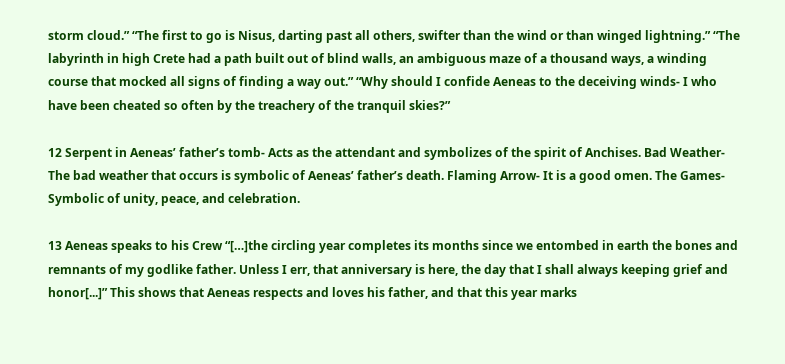storm cloud.” “The first to go is Nisus, darting past all others, swifter than the wind or than winged lightning.” “The labyrinth in high Crete had a path built out of blind walls, an ambiguous maze of a thousand ways, a winding course that mocked all signs of finding a way out.” “Why should I confide Aeneas to the deceiving winds- I who have been cheated so often by the treachery of the tranquil skies?”

12 Serpent in Aeneas’ father’s tomb- Acts as the attendant and symbolizes of the spirit of Anchises. Bad Weather- The bad weather that occurs is symbolic of Aeneas’ father’s death. Flaming Arrow- It is a good omen. The Games- Symbolic of unity, peace, and celebration.

13 Aeneas speaks to his Crew “[…]the circling year completes its months since we entombed in earth the bones and remnants of my godlike father. Unless I err, that anniversary is here, the day that I shall always keeping grief and honor[...]” This shows that Aeneas respects and loves his father, and that this year marks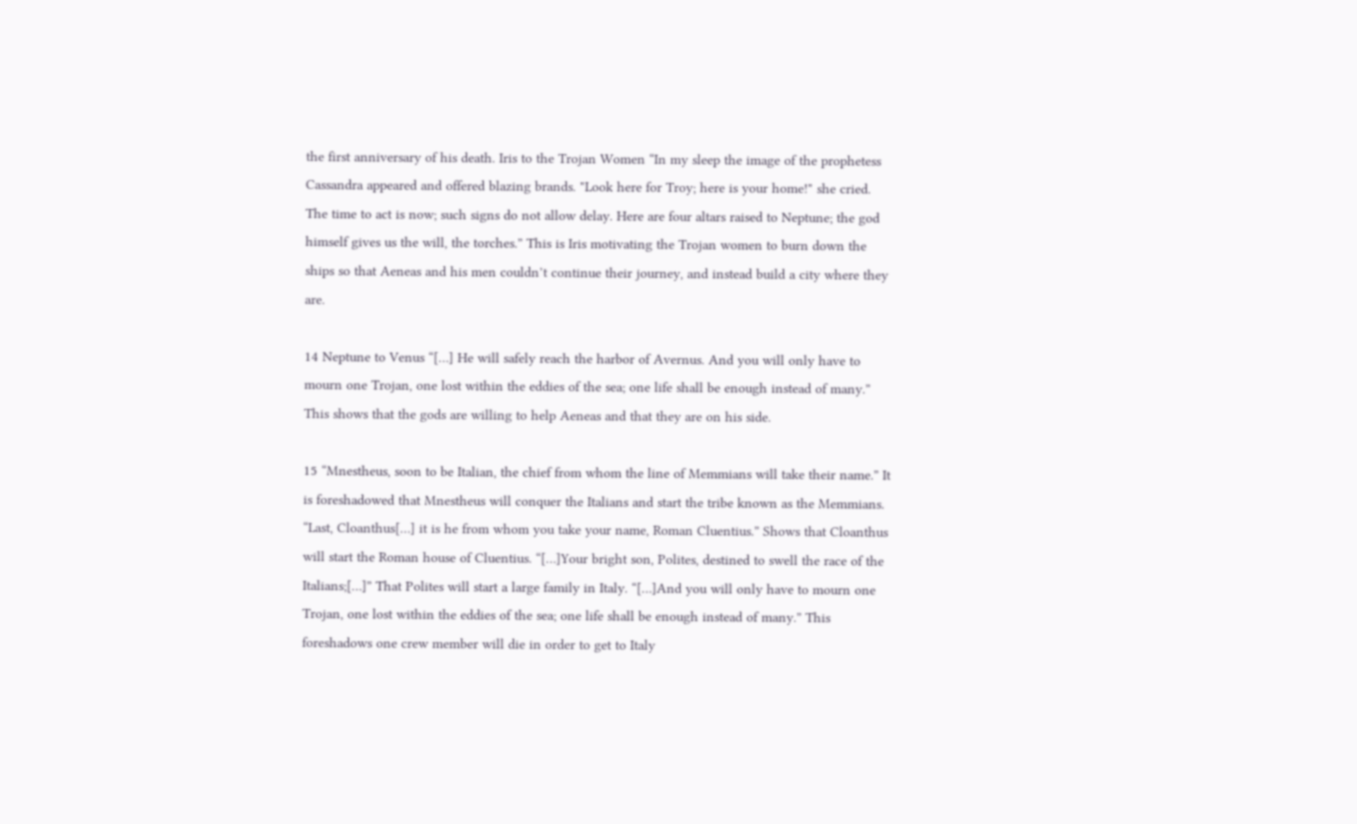the first anniversary of his death. Iris to the Trojan Women “In my sleep the image of the prophetess Cassandra appeared and offered blazing brands. "Look here for Troy; here is your home!" she cried. The time to act is now; such signs do not allow delay. Here are four altars raised to Neptune; the god himself gives us the will, the torches.” This is Iris motivating the Trojan women to burn down the ships so that Aeneas and his men couldn’t continue their journey, and instead build a city where they are.

14 Neptune to Venus “[…] He will safely reach the harbor of Avernus. And you will only have to mourn one Trojan, one lost within the eddies of the sea; one life shall be enough instead of many.” This shows that the gods are willing to help Aeneas and that they are on his side.

15 “Mnestheus, soon to be Italian, the chief from whom the line of Memmians will take their name.” It is foreshadowed that Mnestheus will conquer the Italians and start the tribe known as the Memmians. “Last, Cloanthus[…] it is he from whom you take your name, Roman Cluentius.” Shows that Cloanthus will start the Roman house of Cluentius. “[…]Your bright son, Polites, destined to swell the race of the Italians;[…]” That Polites will start a large family in Italy. “[…]And you will only have to mourn one Trojan, one lost within the eddies of the sea; one life shall be enough instead of many.” This foreshadows one crew member will die in order to get to Italy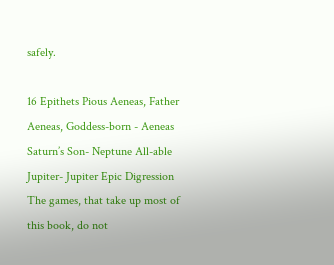safely.

16 Epithets Pious Aeneas, Father Aeneas, Goddess-born - Aeneas Saturn’s Son- Neptune All-able Jupiter- Jupiter Epic Digression The games, that take up most of this book, do not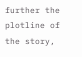further the plotline of the story,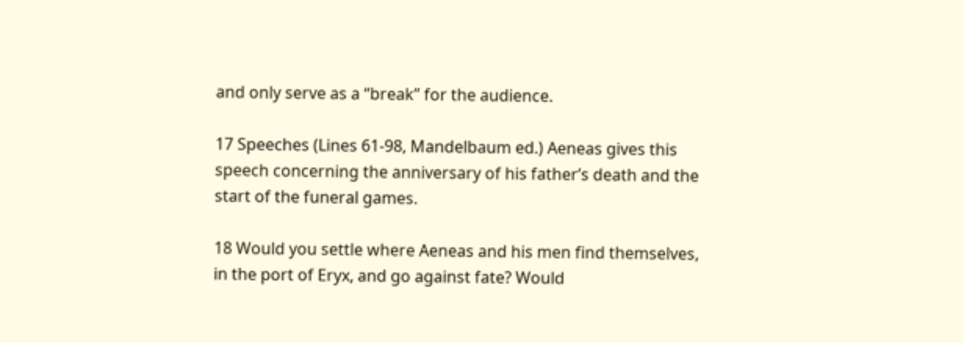and only serve as a “break” for the audience.

17 Speeches (Lines 61-98, Mandelbaum ed.) Aeneas gives this speech concerning the anniversary of his father’s death and the start of the funeral games.

18 Would you settle where Aeneas and his men find themselves, in the port of Eryx, and go against fate? Would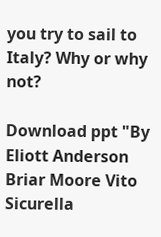you try to sail to Italy? Why or why not?

Download ppt "By Eliott Anderson Briar Moore Vito Sicurella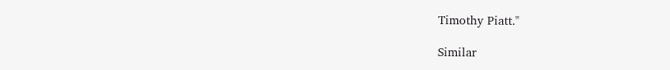Timothy Piatt."

Similar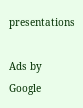presentations

Ads by Google